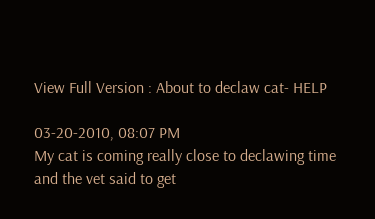View Full Version : About to declaw cat- HELP

03-20-2010, 08:07 PM
My cat is coming really close to declawing time and the vet said to get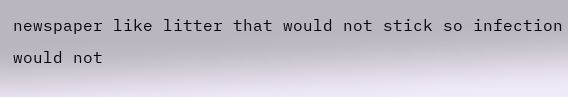newspaper like litter that would not stick so infection would not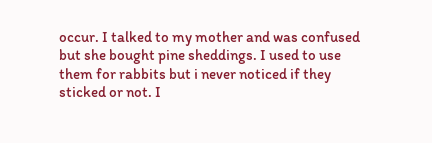occur. I talked to my mother and was confused but she bought pine sheddings. I used to use them for rabbits but i never noticed if they sticked or not. I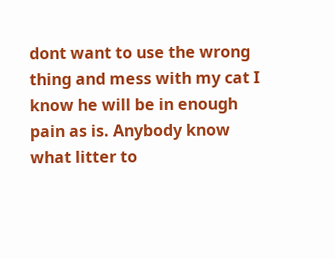dont want to use the wrong thing and mess with my cat I know he will be in enough pain as is. Anybody know what litter to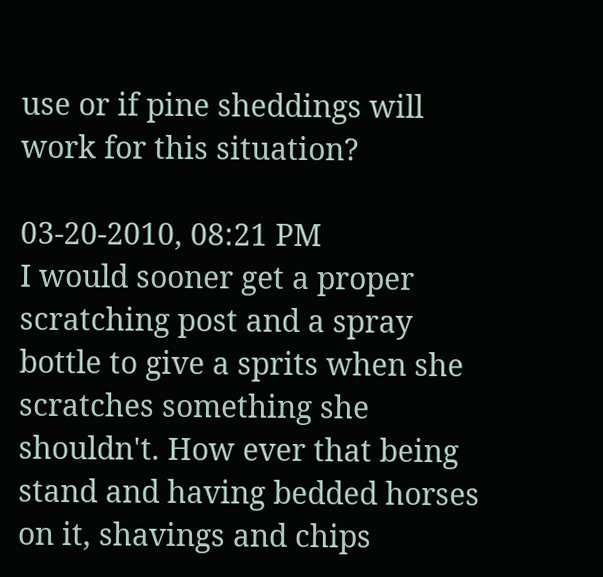use or if pine sheddings will work for this situation?

03-20-2010, 08:21 PM
I would sooner get a proper scratching post and a spray bottle to give a sprits when she scratches something she shouldn't. How ever that being stand and having bedded horses on it, shavings and chips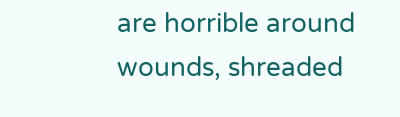are horrible around wounds, shreaded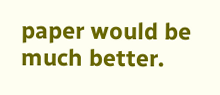paper would be much better.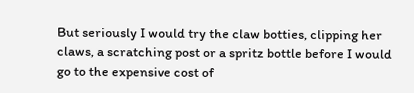But seriously I would try the claw botties, clipping her claws, a scratching post or a spritz bottle before I would go to the expensive cost of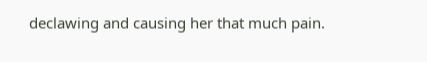declawing and causing her that much pain.